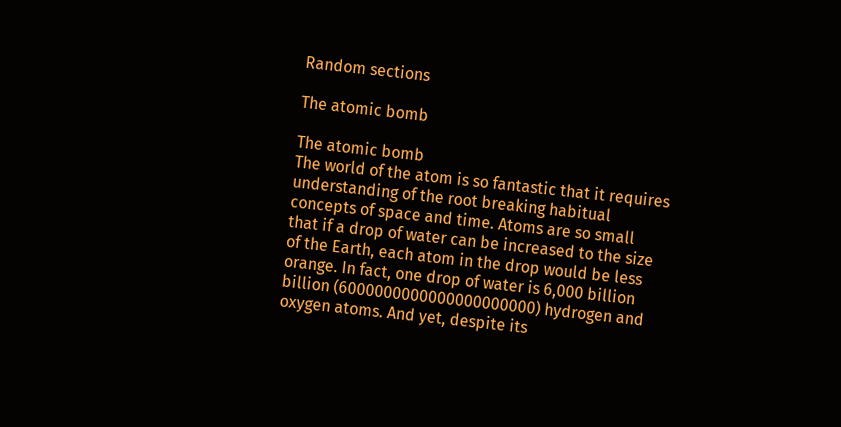Random sections

The atomic bomb

The atomic bomb
The world of the atom is so fantastic that it requires understanding of the root breaking habitual concepts of space and time. Atoms are so small that if a drop of water can be increased to the size of the Earth, each atom in the drop would be less orange. In fact, one drop of water is 6,000 billion billion (6000000000000000000000) hydrogen and oxygen atoms. And yet, despite its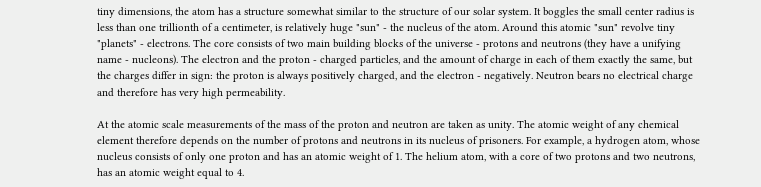tiny dimensions, the atom has a structure somewhat similar to the structure of our solar system. It boggles the small center radius is less than one trillionth of a centimeter, is relatively huge "sun" - the nucleus of the atom. Around this atomic "sun" revolve tiny "planets" - electrons. The core consists of two main building blocks of the universe - protons and neutrons (they have a unifying name - nucleons). The electron and the proton - charged particles, and the amount of charge in each of them exactly the same, but the charges differ in sign: the proton is always positively charged, and the electron - negatively. Neutron bears no electrical charge and therefore has very high permeability.

At the atomic scale measurements of the mass of the proton and neutron are taken as unity. The atomic weight of any chemical element therefore depends on the number of protons and neutrons in its nucleus of prisoners. For example, a hydrogen atom, whose nucleus consists of only one proton and has an atomic weight of 1. The helium atom, with a core of two protons and two neutrons, has an atomic weight equal to 4.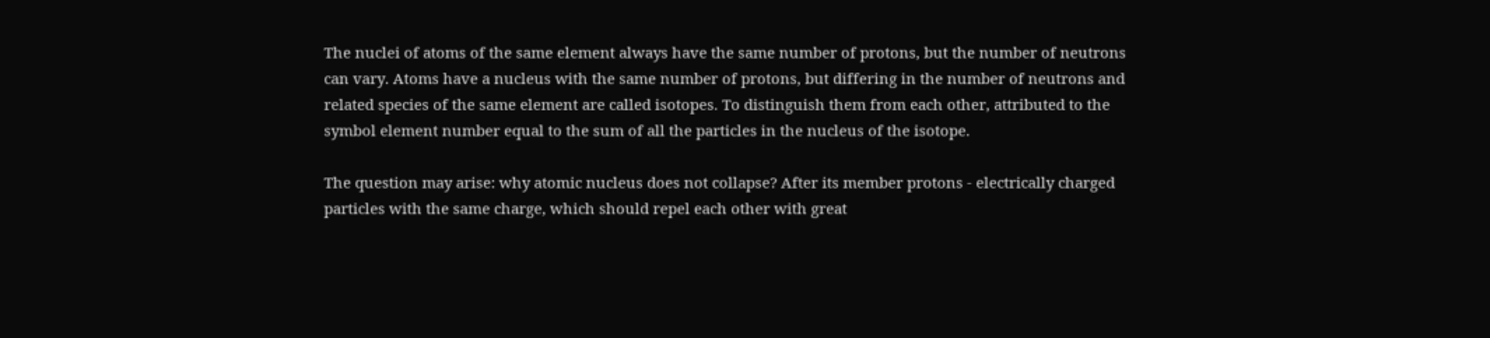The nuclei of atoms of the same element always have the same number of protons, but the number of neutrons can vary. Atoms have a nucleus with the same number of protons, but differing in the number of neutrons and related species of the same element are called isotopes. To distinguish them from each other, attributed to the symbol element number equal to the sum of all the particles in the nucleus of the isotope.

The question may arise: why atomic nucleus does not collapse? After its member protons - electrically charged particles with the same charge, which should repel each other with great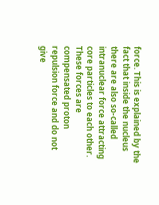force. This is explained by the fact that inside the nucleus there are also so-called intranuclear force attracting core particles to each other. These forces are compensated proton repulsion force and do not give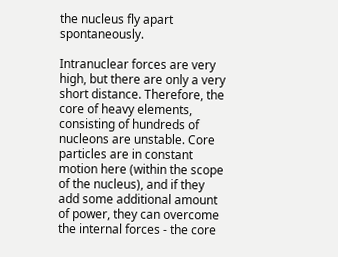the nucleus fly apart spontaneously.

Intranuclear forces are very high, but there are only a very short distance. Therefore, the core of heavy elements, consisting of hundreds of nucleons are unstable. Core particles are in constant motion here (within the scope of the nucleus), and if they add some additional amount of power, they can overcome the internal forces - the core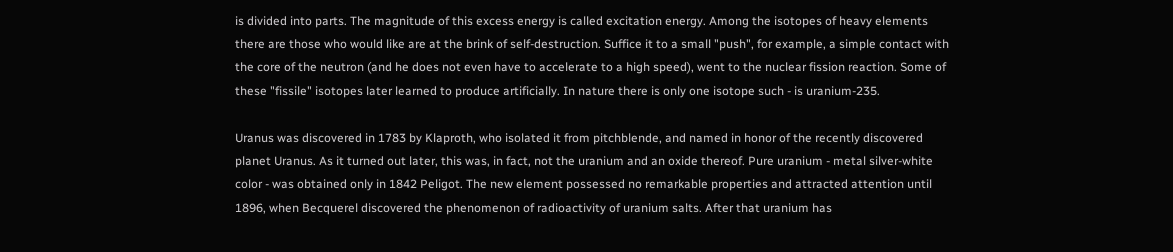is divided into parts. The magnitude of this excess energy is called excitation energy. Among the isotopes of heavy elements there are those who would like are at the brink of self-destruction. Suffice it to a small "push", for example, a simple contact with the core of the neutron (and he does not even have to accelerate to a high speed), went to the nuclear fission reaction. Some of these "fissile" isotopes later learned to produce artificially. In nature there is only one isotope such - is uranium-235.

Uranus was discovered in 1783 by Klaproth, who isolated it from pitchblende, and named in honor of the recently discovered planet Uranus. As it turned out later, this was, in fact, not the uranium and an oxide thereof. Pure uranium - metal silver-white color - was obtained only in 1842 Peligot. The new element possessed no remarkable properties and attracted attention until 1896, when Becquerel discovered the phenomenon of radioactivity of uranium salts. After that uranium has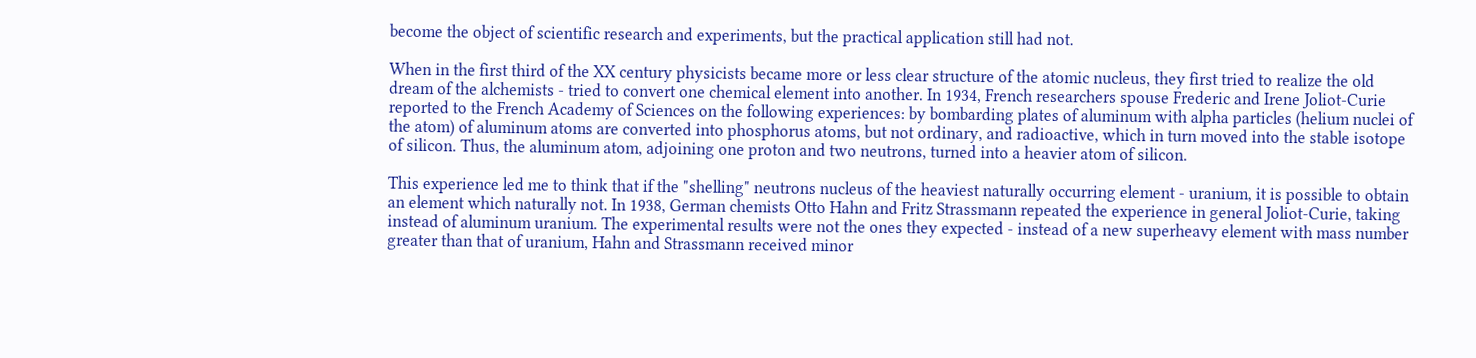become the object of scientific research and experiments, but the practical application still had not.

When in the first third of the XX century physicists became more or less clear structure of the atomic nucleus, they first tried to realize the old dream of the alchemists - tried to convert one chemical element into another. In 1934, French researchers spouse Frederic and Irene Joliot-Curie reported to the French Academy of Sciences on the following experiences: by bombarding plates of aluminum with alpha particles (helium nuclei of the atom) of aluminum atoms are converted into phosphorus atoms, but not ordinary, and radioactive, which in turn moved into the stable isotope of silicon. Thus, the aluminum atom, adjoining one proton and two neutrons, turned into a heavier atom of silicon.

This experience led me to think that if the "shelling" neutrons nucleus of the heaviest naturally occurring element - uranium, it is possible to obtain an element which naturally not. In 1938, German chemists Otto Hahn and Fritz Strassmann repeated the experience in general Joliot-Curie, taking instead of aluminum uranium. The experimental results were not the ones they expected - instead of a new superheavy element with mass number greater than that of uranium, Hahn and Strassmann received minor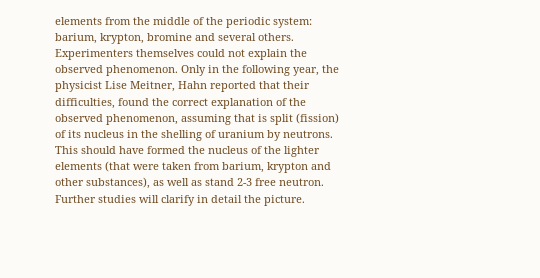elements from the middle of the periodic system: barium, krypton, bromine and several others. Experimenters themselves could not explain the observed phenomenon. Only in the following year, the physicist Lise Meitner, Hahn reported that their difficulties, found the correct explanation of the observed phenomenon, assuming that is split (fission) of its nucleus in the shelling of uranium by neutrons. This should have formed the nucleus of the lighter elements (that were taken from barium, krypton and other substances), as well as stand 2-3 free neutron. Further studies will clarify in detail the picture.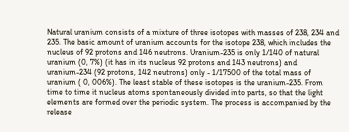Natural uranium consists of a mixture of three isotopes with masses of 238, 234 and 235. The basic amount of uranium accounts for the isotope 238, which includes the nucleus of 92 protons and 146 neutrons. Uranium-235 is only 1/140 of natural uranium (0, 7%) (it has in its nucleus 92 protons and 143 neutrons) and uranium-234 (92 protons, 142 neutrons) only - 1/17500 of the total mass of uranium ( 0, 006%). The least stable of these isotopes is the uranium-235. From time to time it nucleus atoms spontaneously divided into parts, so that the light elements are formed over the periodic system. The process is accompanied by the release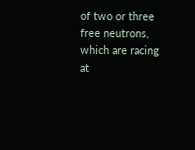of two or three free neutrons, which are racing at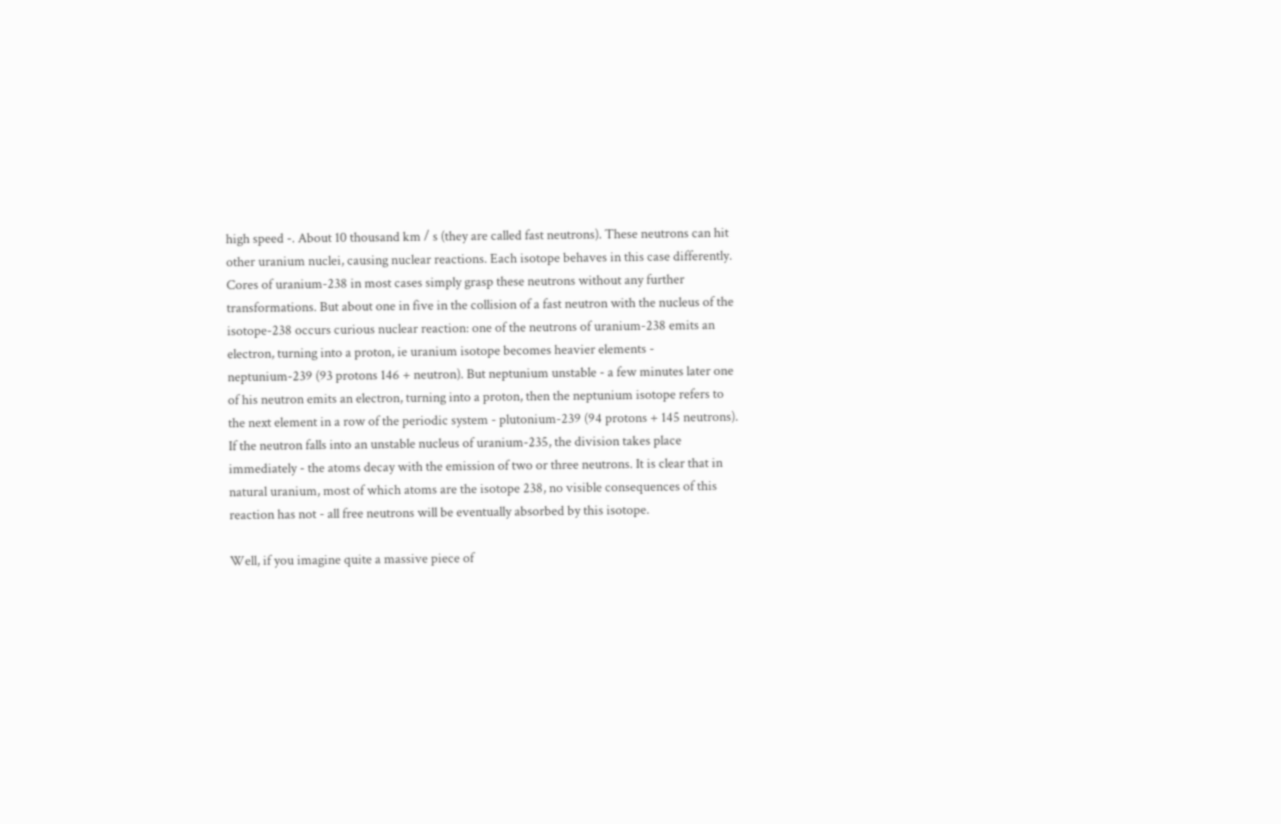high speed -. About 10 thousand km / s (they are called fast neutrons). These neutrons can hit other uranium nuclei, causing nuclear reactions. Each isotope behaves in this case differently. Cores of uranium-238 in most cases simply grasp these neutrons without any further transformations. But about one in five in the collision of a fast neutron with the nucleus of the isotope-238 occurs curious nuclear reaction: one of the neutrons of uranium-238 emits an electron, turning into a proton, ie uranium isotope becomes heavier elements - neptunium-239 (93 protons 146 + neutron). But neptunium unstable - a few minutes later one of his neutron emits an electron, turning into a proton, then the neptunium isotope refers to the next element in a row of the periodic system - plutonium-239 (94 protons + 145 neutrons). If the neutron falls into an unstable nucleus of uranium-235, the division takes place immediately - the atoms decay with the emission of two or three neutrons. It is clear that in natural uranium, most of which atoms are the isotope 238, no visible consequences of this reaction has not - all free neutrons will be eventually absorbed by this isotope.

Well, if you imagine quite a massive piece of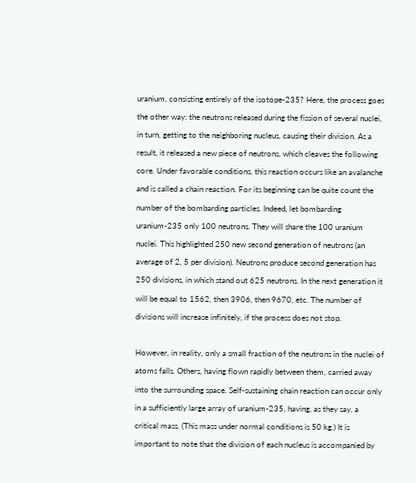uranium, consisting entirely of the isotope-235? Here, the process goes the other way: the neutrons released during the fission of several nuclei, in turn, getting to the neighboring nucleus, causing their division. As a result, it released a new piece of neutrons, which cleaves the following core. Under favorable conditions, this reaction occurs like an avalanche and is called a chain reaction. For its beginning can be quite count the number of the bombarding particles. Indeed, let bombarding uranium-235 only 100 neutrons. They will share the 100 uranium nuclei. This highlighted 250 new second generation of neutrons (an average of 2, 5 per division). Neutrons produce second generation has 250 divisions, in which stand out 625 neutrons. In the next generation it will be equal to 1562, then 3906, then 9670, etc. The number of divisions will increase infinitely, if the process does not stop.

However, in reality, only a small fraction of the neutrons in the nuclei of atoms falls. Others, having flown rapidly between them, carried away into the surrounding space. Self-sustaining chain reaction can occur only in a sufficiently large array of uranium-235, having, as they say, a critical mass. (This mass under normal conditions is 50 kg.) It is important to note that the division of each nucleus is accompanied by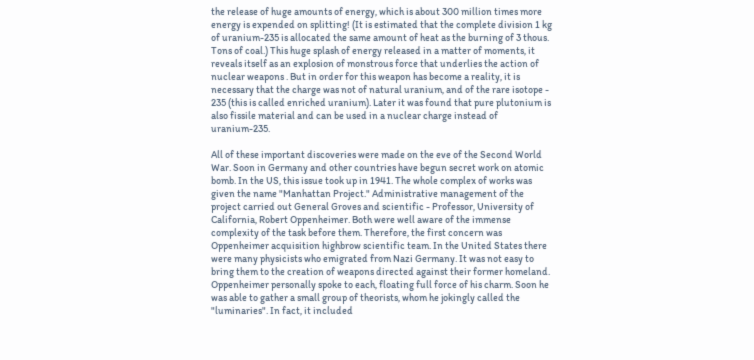the release of huge amounts of energy, which is about 300 million times more energy is expended on splitting! (It is estimated that the complete division 1 kg of uranium-235 is allocated the same amount of heat as the burning of 3 thous. Tons of coal.) This huge splash of energy released in a matter of moments, it reveals itself as an explosion of monstrous force that underlies the action of nuclear weapons . But in order for this weapon has become a reality, it is necessary that the charge was not of natural uranium, and of the rare isotope - 235 (this is called enriched uranium). Later it was found that pure plutonium is also fissile material and can be used in a nuclear charge instead of uranium-235.

All of these important discoveries were made on the eve of the Second World War. Soon in Germany and other countries have begun secret work on atomic bomb. In the US, this issue took up in 1941. The whole complex of works was given the name "Manhattan Project." Administrative management of the project carried out General Groves and scientific - Professor, University of California, Robert Oppenheimer. Both were well aware of the immense complexity of the task before them. Therefore, the first concern was Oppenheimer acquisition highbrow scientific team. In the United States there were many physicists who emigrated from Nazi Germany. It was not easy to bring them to the creation of weapons directed against their former homeland. Oppenheimer personally spoke to each, floating full force of his charm. Soon he was able to gather a small group of theorists, whom he jokingly called the "luminaries". In fact, it included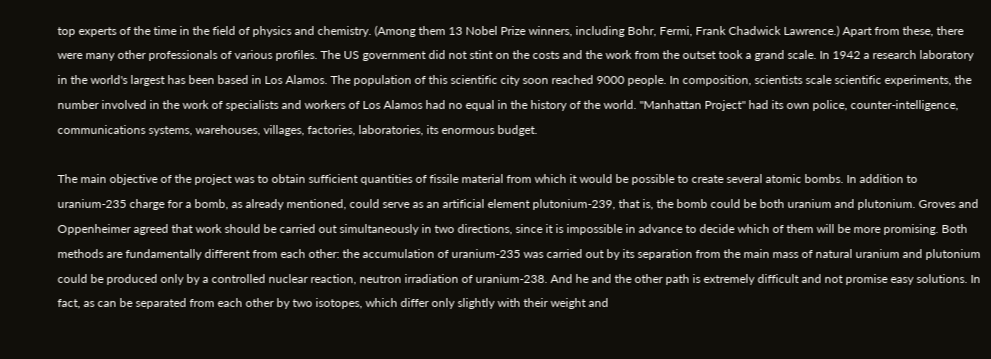top experts of the time in the field of physics and chemistry. (Among them 13 Nobel Prize winners, including Bohr, Fermi, Frank Chadwick Lawrence.) Apart from these, there were many other professionals of various profiles. The US government did not stint on the costs and the work from the outset took a grand scale. In 1942 a research laboratory in the world's largest has been based in Los Alamos. The population of this scientific city soon reached 9000 people. In composition, scientists scale scientific experiments, the number involved in the work of specialists and workers of Los Alamos had no equal in the history of the world. "Manhattan Project" had its own police, counter-intelligence, communications systems, warehouses, villages, factories, laboratories, its enormous budget.

The main objective of the project was to obtain sufficient quantities of fissile material from which it would be possible to create several atomic bombs. In addition to uranium-235 charge for a bomb, as already mentioned, could serve as an artificial element plutonium-239, that is, the bomb could be both uranium and plutonium. Groves and Oppenheimer agreed that work should be carried out simultaneously in two directions, since it is impossible in advance to decide which of them will be more promising. Both methods are fundamentally different from each other: the accumulation of uranium-235 was carried out by its separation from the main mass of natural uranium and plutonium could be produced only by a controlled nuclear reaction, neutron irradiation of uranium-238. And he and the other path is extremely difficult and not promise easy solutions. In fact, as can be separated from each other by two isotopes, which differ only slightly with their weight and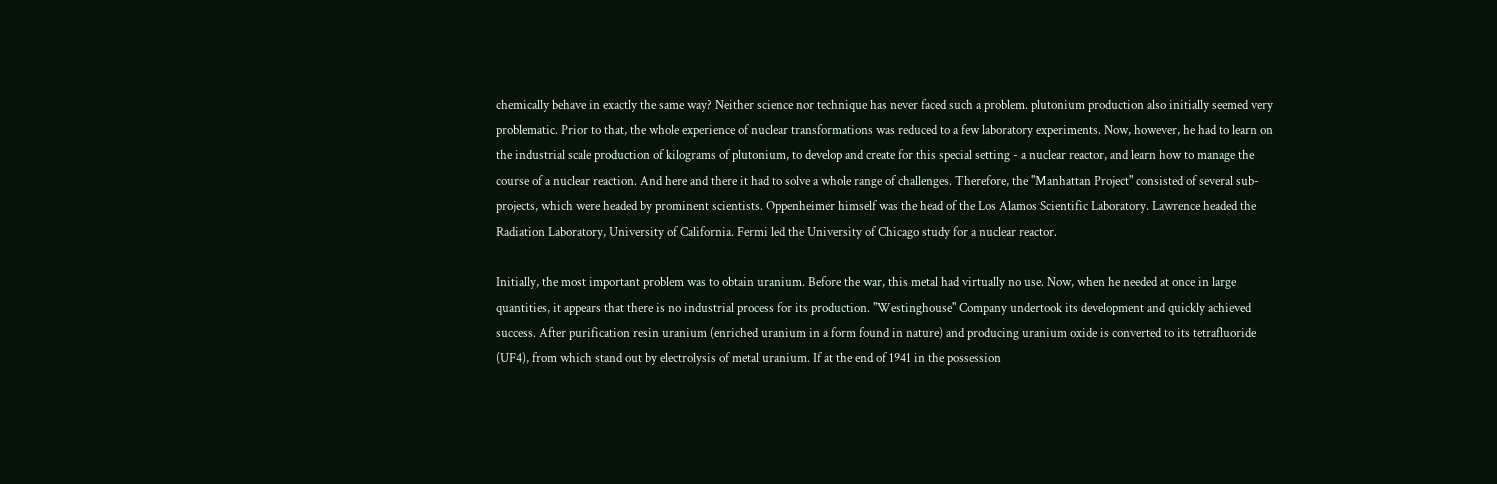chemically behave in exactly the same way? Neither science nor technique has never faced such a problem. plutonium production also initially seemed very problematic. Prior to that, the whole experience of nuclear transformations was reduced to a few laboratory experiments. Now, however, he had to learn on the industrial scale production of kilograms of plutonium, to develop and create for this special setting - a nuclear reactor, and learn how to manage the course of a nuclear reaction. And here and there it had to solve a whole range of challenges. Therefore, the "Manhattan Project" consisted of several sub-projects, which were headed by prominent scientists. Oppenheimer himself was the head of the Los Alamos Scientific Laboratory. Lawrence headed the Radiation Laboratory, University of California. Fermi led the University of Chicago study for a nuclear reactor.

Initially, the most important problem was to obtain uranium. Before the war, this metal had virtually no use. Now, when he needed at once in large quantities, it appears that there is no industrial process for its production. "Westinghouse" Company undertook its development and quickly achieved success. After purification resin uranium (enriched uranium in a form found in nature) and producing uranium oxide is converted to its tetrafluoride (UF4), from which stand out by electrolysis of metal uranium. If at the end of 1941 in the possession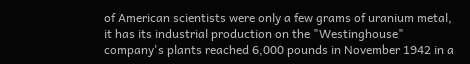of American scientists were only a few grams of uranium metal, it has its industrial production on the "Westinghouse" company's plants reached 6,000 pounds in November 1942 in a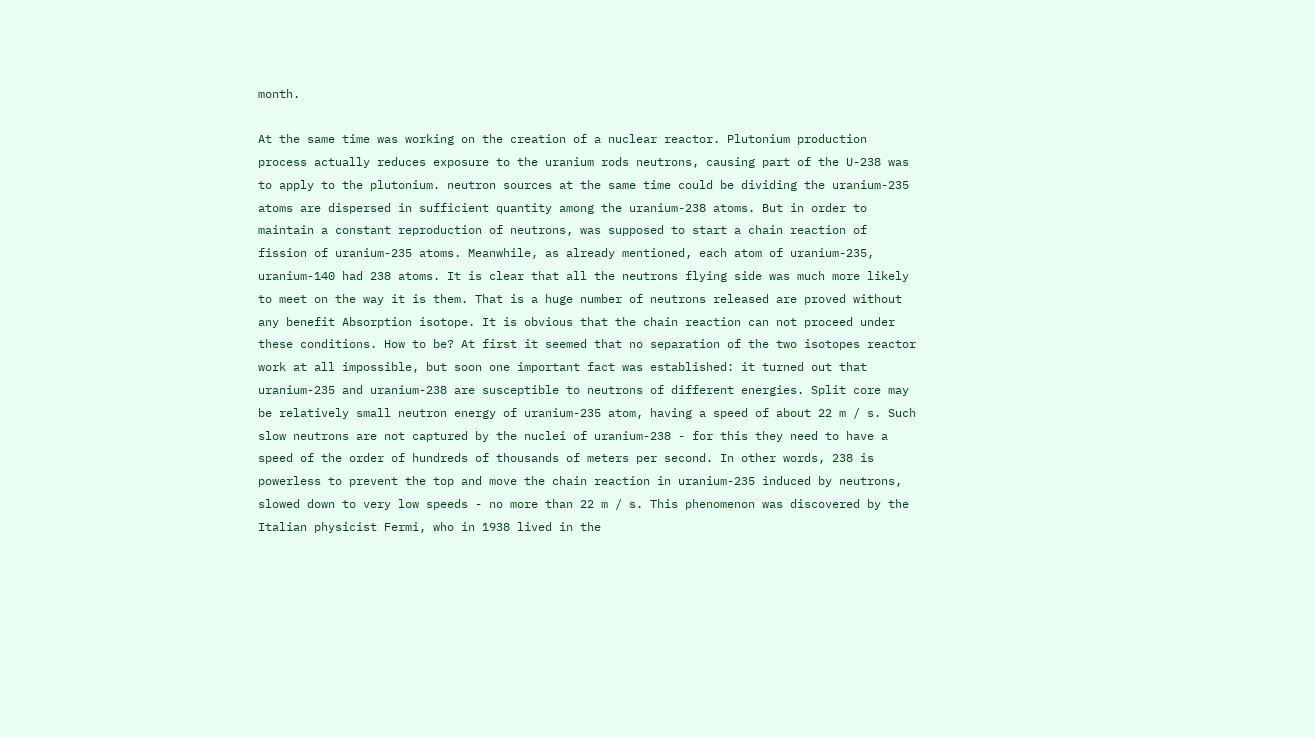month.

At the same time was working on the creation of a nuclear reactor. Plutonium production process actually reduces exposure to the uranium rods neutrons, causing part of the U-238 was to apply to the plutonium. neutron sources at the same time could be dividing the uranium-235 atoms are dispersed in sufficient quantity among the uranium-238 atoms. But in order to maintain a constant reproduction of neutrons, was supposed to start a chain reaction of fission of uranium-235 atoms. Meanwhile, as already mentioned, each atom of uranium-235, uranium-140 had 238 atoms. It is clear that all the neutrons flying side was much more likely to meet on the way it is them. That is a huge number of neutrons released are proved without any benefit Absorption isotope. It is obvious that the chain reaction can not proceed under these conditions. How to be? At first it seemed that no separation of the two isotopes reactor work at all impossible, but soon one important fact was established: it turned out that uranium-235 and uranium-238 are susceptible to neutrons of different energies. Split core may be relatively small neutron energy of uranium-235 atom, having a speed of about 22 m / s. Such slow neutrons are not captured by the nuclei of uranium-238 - for this they need to have a speed of the order of hundreds of thousands of meters per second. In other words, 238 is powerless to prevent the top and move the chain reaction in uranium-235 induced by neutrons, slowed down to very low speeds - no more than 22 m / s. This phenomenon was discovered by the Italian physicist Fermi, who in 1938 lived in the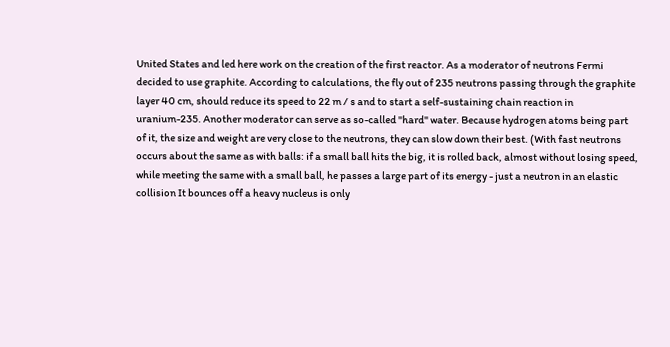United States and led here work on the creation of the first reactor. As a moderator of neutrons Fermi decided to use graphite. According to calculations, the fly out of 235 neutrons passing through the graphite layer 40 cm, should reduce its speed to 22 m / s and to start a self-sustaining chain reaction in uranium-235. Another moderator can serve as so-called "hard" water. Because hydrogen atoms being part of it, the size and weight are very close to the neutrons, they can slow down their best. (With fast neutrons occurs about the same as with balls: if a small ball hits the big, it is rolled back, almost without losing speed, while meeting the same with a small ball, he passes a large part of its energy - just a neutron in an elastic collision It bounces off a heavy nucleus is only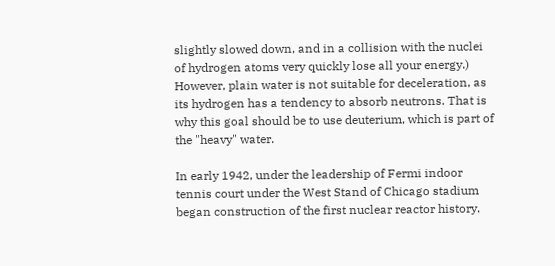slightly slowed down, and in a collision with the nuclei of hydrogen atoms very quickly lose all your energy.) However, plain water is not suitable for deceleration, as its hydrogen has a tendency to absorb neutrons. That is why this goal should be to use deuterium, which is part of the "heavy" water.

In early 1942, under the leadership of Fermi indoor tennis court under the West Stand of Chicago stadium began construction of the first nuclear reactor history.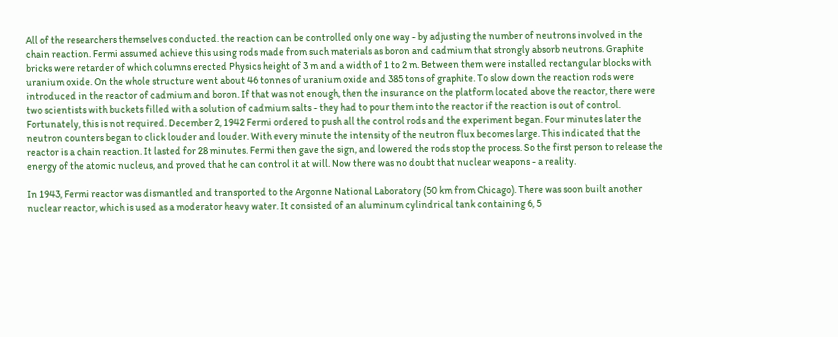All of the researchers themselves conducted. the reaction can be controlled only one way - by adjusting the number of neutrons involved in the chain reaction. Fermi assumed achieve this using rods made from such materials as boron and cadmium that strongly absorb neutrons. Graphite bricks were retarder of which columns erected Physics height of 3 m and a width of 1 to 2 m. Between them were installed rectangular blocks with uranium oxide. On the whole structure went about 46 tonnes of uranium oxide and 385 tons of graphite. To slow down the reaction rods were introduced in the reactor of cadmium and boron. If that was not enough, then the insurance on the platform located above the reactor, there were two scientists with buckets filled with a solution of cadmium salts - they had to pour them into the reactor if the reaction is out of control. Fortunately, this is not required. December 2, 1942 Fermi ordered to push all the control rods and the experiment began. Four minutes later the neutron counters began to click louder and louder. With every minute the intensity of the neutron flux becomes large. This indicated that the reactor is a chain reaction. It lasted for 28 minutes. Fermi then gave the sign, and lowered the rods stop the process. So the first person to release the energy of the atomic nucleus, and proved that he can control it at will. Now there was no doubt that nuclear weapons - a reality.

In 1943, Fermi reactor was dismantled and transported to the Argonne National Laboratory (50 km from Chicago). There was soon built another nuclear reactor, which is used as a moderator heavy water. It consisted of an aluminum cylindrical tank containing 6, 5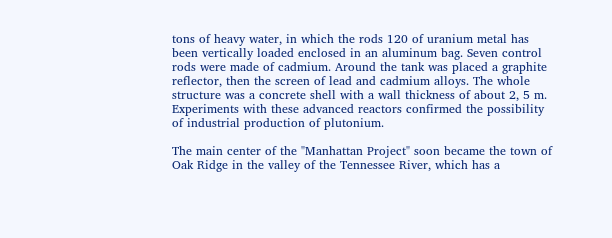tons of heavy water, in which the rods 120 of uranium metal has been vertically loaded enclosed in an aluminum bag. Seven control rods were made of cadmium. Around the tank was placed a graphite reflector, then the screen of lead and cadmium alloys. The whole structure was a concrete shell with a wall thickness of about 2, 5 m. Experiments with these advanced reactors confirmed the possibility of industrial production of plutonium.

The main center of the "Manhattan Project" soon became the town of Oak Ridge in the valley of the Tennessee River, which has a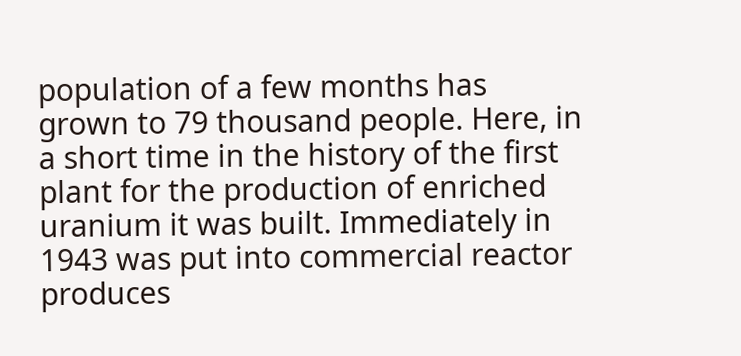population of a few months has grown to 79 thousand people. Here, in a short time in the history of the first plant for the production of enriched uranium it was built. Immediately in 1943 was put into commercial reactor produces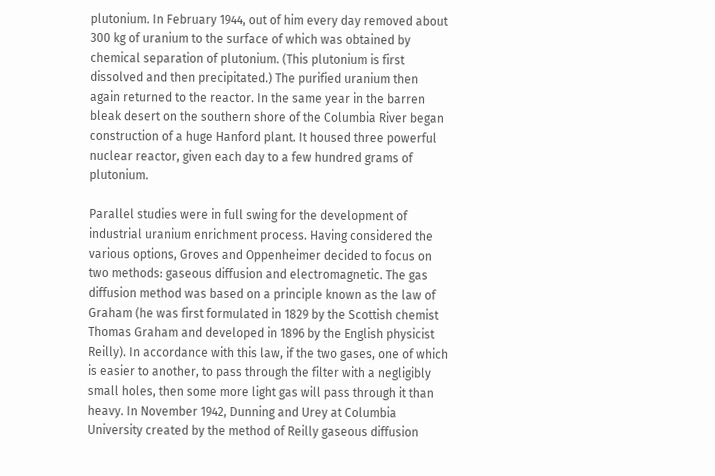plutonium. In February 1944, out of him every day removed about 300 kg of uranium to the surface of which was obtained by chemical separation of plutonium. (This plutonium is first dissolved and then precipitated.) The purified uranium then again returned to the reactor. In the same year in the barren bleak desert on the southern shore of the Columbia River began construction of a huge Hanford plant. It housed three powerful nuclear reactor, given each day to a few hundred grams of plutonium.

Parallel studies were in full swing for the development of industrial uranium enrichment process. Having considered the various options, Groves and Oppenheimer decided to focus on two methods: gaseous diffusion and electromagnetic. The gas diffusion method was based on a principle known as the law of Graham (he was first formulated in 1829 by the Scottish chemist Thomas Graham and developed in 1896 by the English physicist Reilly). In accordance with this law, if the two gases, one of which is easier to another, to pass through the filter with a negligibly small holes, then some more light gas will pass through it than heavy. In November 1942, Dunning and Urey at Columbia University created by the method of Reilly gaseous diffusion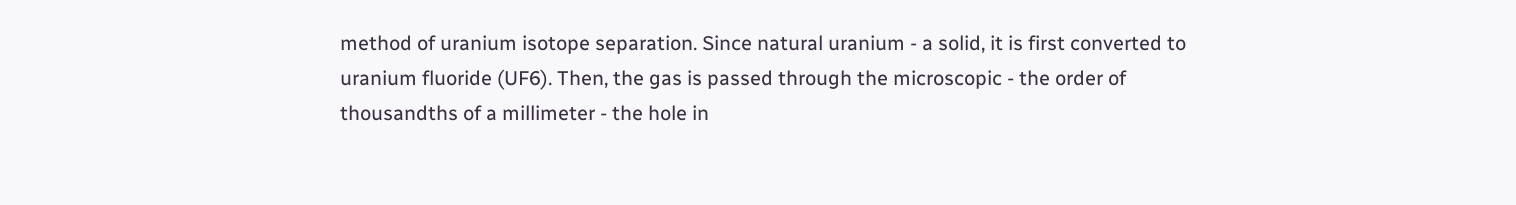method of uranium isotope separation. Since natural uranium - a solid, it is first converted to uranium fluoride (UF6). Then, the gas is passed through the microscopic - the order of thousandths of a millimeter - the hole in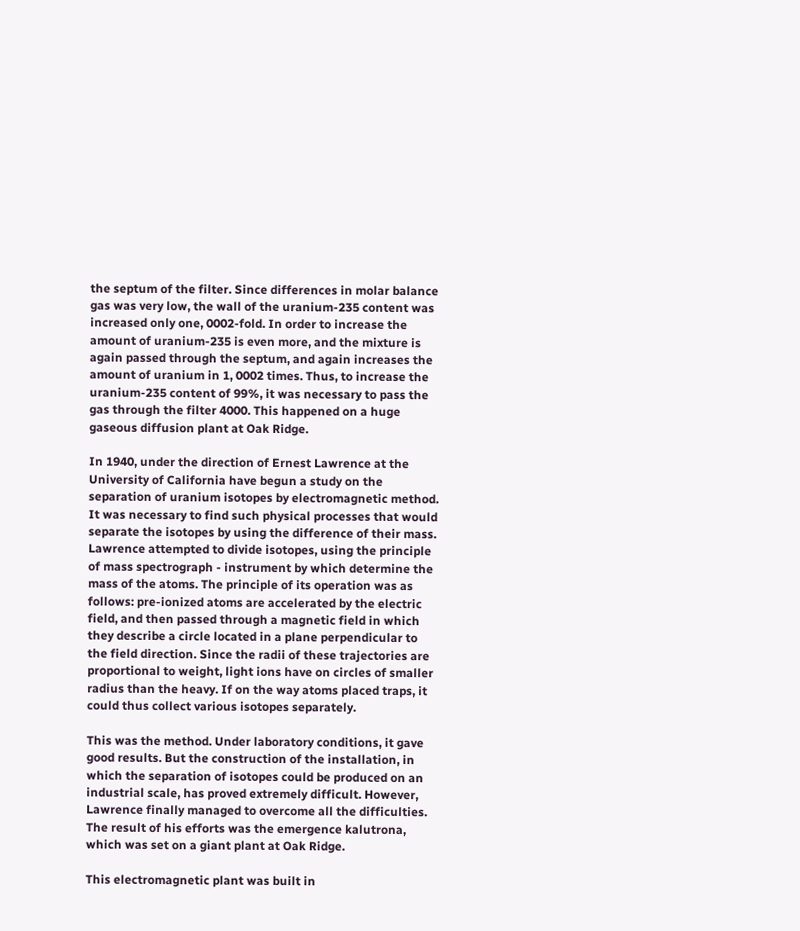the septum of the filter. Since differences in molar balance gas was very low, the wall of the uranium-235 content was increased only one, 0002-fold. In order to increase the amount of uranium-235 is even more, and the mixture is again passed through the septum, and again increases the amount of uranium in 1, 0002 times. Thus, to increase the uranium-235 content of 99%, it was necessary to pass the gas through the filter 4000. This happened on a huge gaseous diffusion plant at Oak Ridge.

In 1940, under the direction of Ernest Lawrence at the University of California have begun a study on the separation of uranium isotopes by electromagnetic method. It was necessary to find such physical processes that would separate the isotopes by using the difference of their mass. Lawrence attempted to divide isotopes, using the principle of mass spectrograph - instrument by which determine the mass of the atoms. The principle of its operation was as follows: pre-ionized atoms are accelerated by the electric field, and then passed through a magnetic field in which they describe a circle located in a plane perpendicular to the field direction. Since the radii of these trajectories are proportional to weight, light ions have on circles of smaller radius than the heavy. If on the way atoms placed traps, it could thus collect various isotopes separately.

This was the method. Under laboratory conditions, it gave good results. But the construction of the installation, in which the separation of isotopes could be produced on an industrial scale, has proved extremely difficult. However, Lawrence finally managed to overcome all the difficulties. The result of his efforts was the emergence kalutrona, which was set on a giant plant at Oak Ridge.

This electromagnetic plant was built in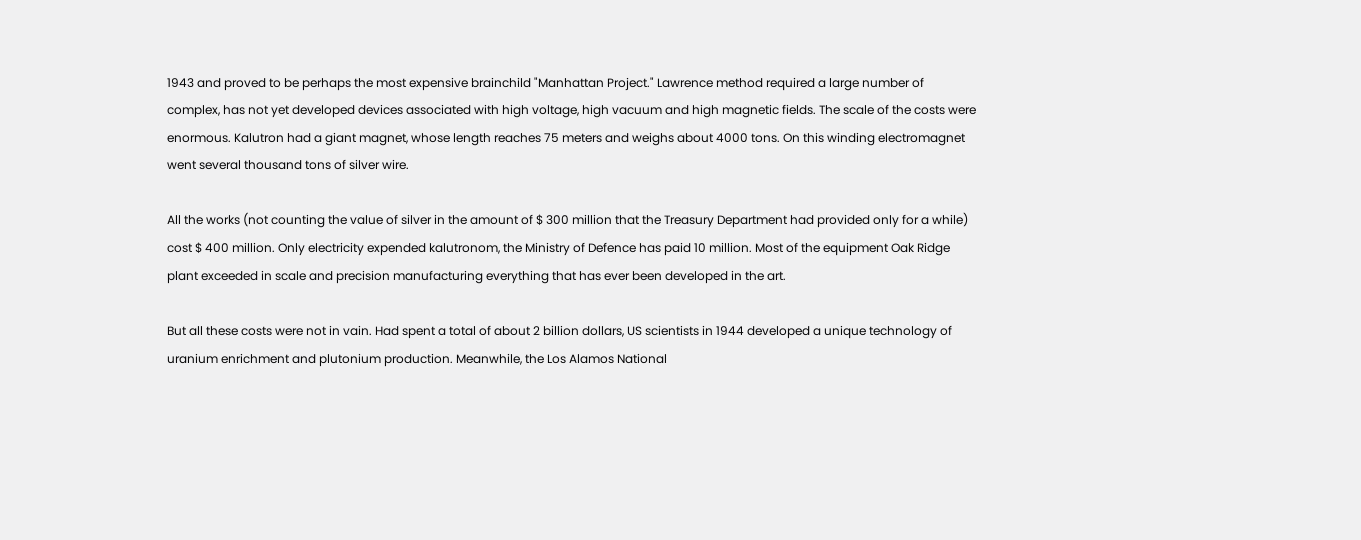1943 and proved to be perhaps the most expensive brainchild "Manhattan Project." Lawrence method required a large number of complex, has not yet developed devices associated with high voltage, high vacuum and high magnetic fields. The scale of the costs were enormous. Kalutron had a giant magnet, whose length reaches 75 meters and weighs about 4000 tons. On this winding electromagnet went several thousand tons of silver wire.

All the works (not counting the value of silver in the amount of $ 300 million that the Treasury Department had provided only for a while) cost $ 400 million. Only electricity expended kalutronom, the Ministry of Defence has paid 10 million. Most of the equipment Oak Ridge plant exceeded in scale and precision manufacturing everything that has ever been developed in the art.

But all these costs were not in vain. Had spent a total of about 2 billion dollars, US scientists in 1944 developed a unique technology of uranium enrichment and plutonium production. Meanwhile, the Los Alamos National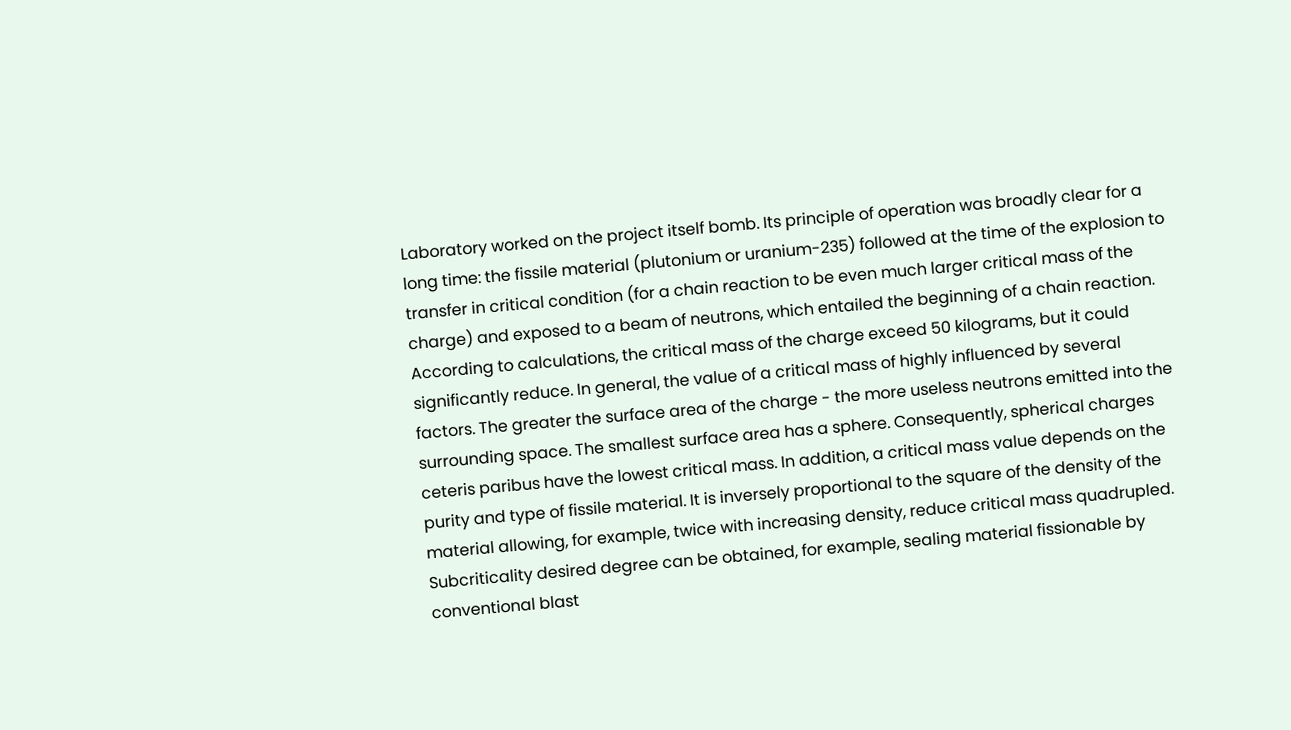Laboratory worked on the project itself bomb. Its principle of operation was broadly clear for a long time: the fissile material (plutonium or uranium-235) followed at the time of the explosion to transfer in critical condition (for a chain reaction to be even much larger critical mass of the charge) and exposed to a beam of neutrons, which entailed the beginning of a chain reaction. According to calculations, the critical mass of the charge exceed 50 kilograms, but it could significantly reduce. In general, the value of a critical mass of highly influenced by several factors. The greater the surface area of the charge - the more useless neutrons emitted into the surrounding space. The smallest surface area has a sphere. Consequently, spherical charges ceteris paribus have the lowest critical mass. In addition, a critical mass value depends on the purity and type of fissile material. It is inversely proportional to the square of the density of the material allowing, for example, twice with increasing density, reduce critical mass quadrupled. Subcriticality desired degree can be obtained, for example, sealing material fissionable by conventional blast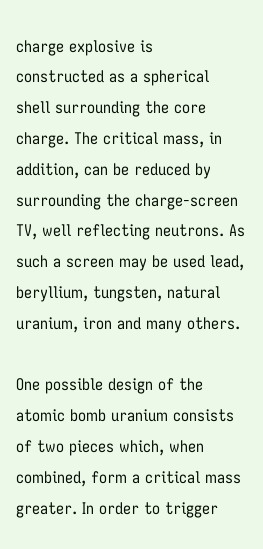charge explosive is constructed as a spherical shell surrounding the core charge. The critical mass, in addition, can be reduced by surrounding the charge-screen TV, well reflecting neutrons. As such a screen may be used lead, beryllium, tungsten, natural uranium, iron and many others.

One possible design of the atomic bomb uranium consists of two pieces which, when combined, form a critical mass greater. In order to trigger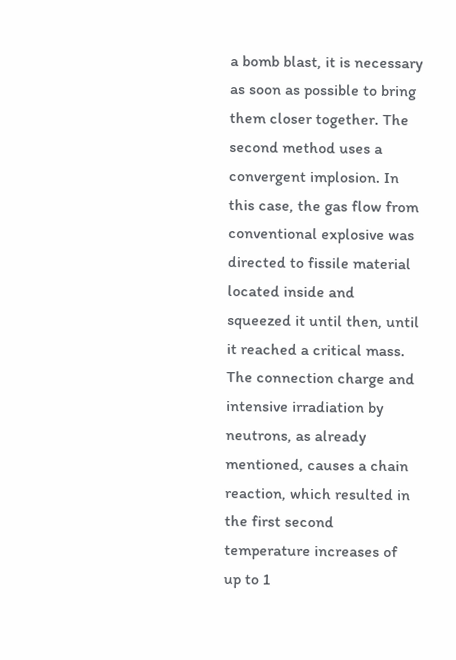a bomb blast, it is necessary as soon as possible to bring them closer together. The second method uses a convergent implosion. In this case, the gas flow from conventional explosive was directed to fissile material located inside and squeezed it until then, until it reached a critical mass. The connection charge and intensive irradiation by neutrons, as already mentioned, causes a chain reaction, which resulted in the first second temperature increases of up to 1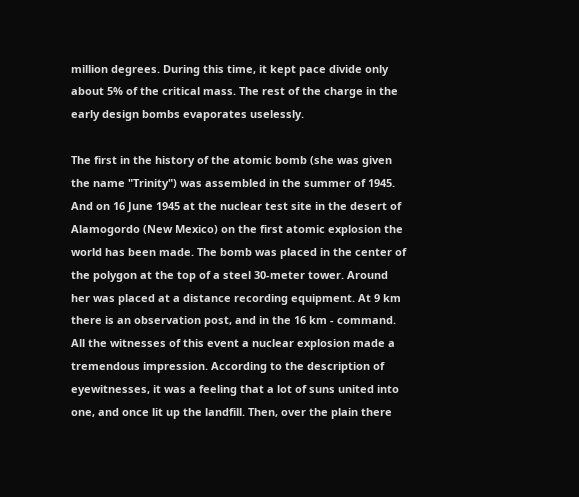million degrees. During this time, it kept pace divide only about 5% of the critical mass. The rest of the charge in the early design bombs evaporates uselessly.

The first in the history of the atomic bomb (she was given the name "Trinity") was assembled in the summer of 1945. And on 16 June 1945 at the nuclear test site in the desert of Alamogordo (New Mexico) on the first atomic explosion the world has been made. The bomb was placed in the center of the polygon at the top of a steel 30-meter tower. Around her was placed at a distance recording equipment. At 9 km there is an observation post, and in the 16 km - command. All the witnesses of this event a nuclear explosion made a tremendous impression. According to the description of eyewitnesses, it was a feeling that a lot of suns united into one, and once lit up the landfill. Then, over the plain there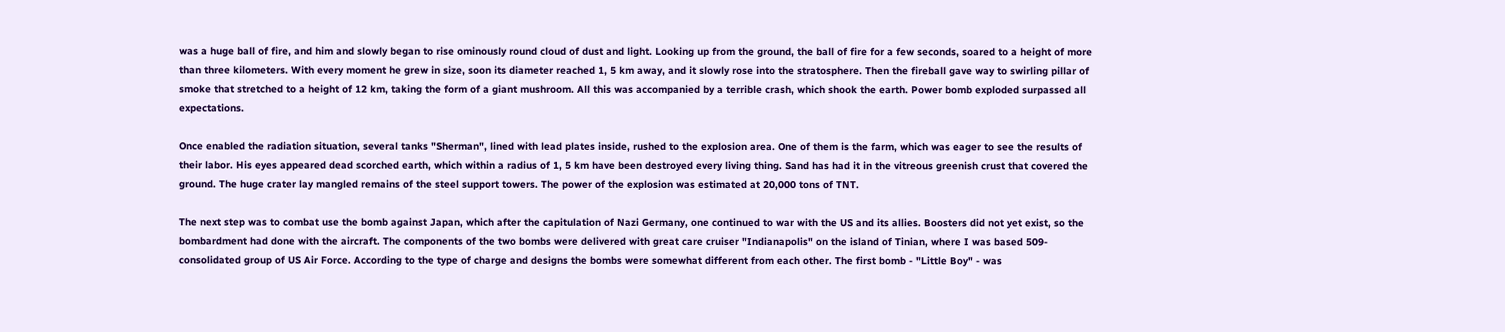was a huge ball of fire, and him and slowly began to rise ominously round cloud of dust and light. Looking up from the ground, the ball of fire for a few seconds, soared to a height of more than three kilometers. With every moment he grew in size, soon its diameter reached 1, 5 km away, and it slowly rose into the stratosphere. Then the fireball gave way to swirling pillar of smoke that stretched to a height of 12 km, taking the form of a giant mushroom. All this was accompanied by a terrible crash, which shook the earth. Power bomb exploded surpassed all expectations.

Once enabled the radiation situation, several tanks "Sherman", lined with lead plates inside, rushed to the explosion area. One of them is the farm, which was eager to see the results of their labor. His eyes appeared dead scorched earth, which within a radius of 1, 5 km have been destroyed every living thing. Sand has had it in the vitreous greenish crust that covered the ground. The huge crater lay mangled remains of the steel support towers. The power of the explosion was estimated at 20,000 tons of TNT.

The next step was to combat use the bomb against Japan, which after the capitulation of Nazi Germany, one continued to war with the US and its allies. Boosters did not yet exist, so the bombardment had done with the aircraft. The components of the two bombs were delivered with great care cruiser "Indianapolis" on the island of Tinian, where I was based 509-consolidated group of US Air Force. According to the type of charge and designs the bombs were somewhat different from each other. The first bomb - "Little Boy" - was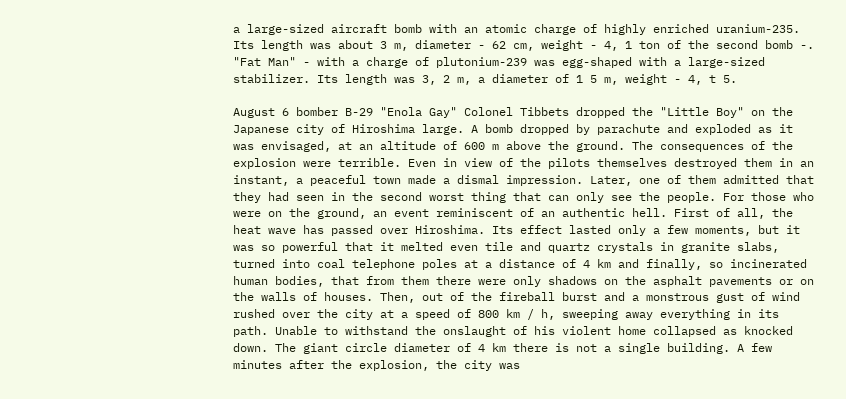a large-sized aircraft bomb with an atomic charge of highly enriched uranium-235. Its length was about 3 m, diameter - 62 cm, weight - 4, 1 ton of the second bomb -. "Fat Man" - with a charge of plutonium-239 was egg-shaped with a large-sized stabilizer. Its length was 3, 2 m, a diameter of 1 5 m, weight - 4, t 5.

August 6 bomber B-29 "Enola Gay" Colonel Tibbets dropped the "Little Boy" on the Japanese city of Hiroshima large. A bomb dropped by parachute and exploded as it was envisaged, at an altitude of 600 m above the ground. The consequences of the explosion were terrible. Even in view of the pilots themselves destroyed them in an instant, a peaceful town made a dismal impression. Later, one of them admitted that they had seen in the second worst thing that can only see the people. For those who were on the ground, an event reminiscent of an authentic hell. First of all, the heat wave has passed over Hiroshima. Its effect lasted only a few moments, but it was so powerful that it melted even tile and quartz crystals in granite slabs, turned into coal telephone poles at a distance of 4 km and finally, so incinerated human bodies, that from them there were only shadows on the asphalt pavements or on the walls of houses. Then, out of the fireball burst and a monstrous gust of wind rushed over the city at a speed of 800 km / h, sweeping away everything in its path. Unable to withstand the onslaught of his violent home collapsed as knocked down. The giant circle diameter of 4 km there is not a single building. A few minutes after the explosion, the city was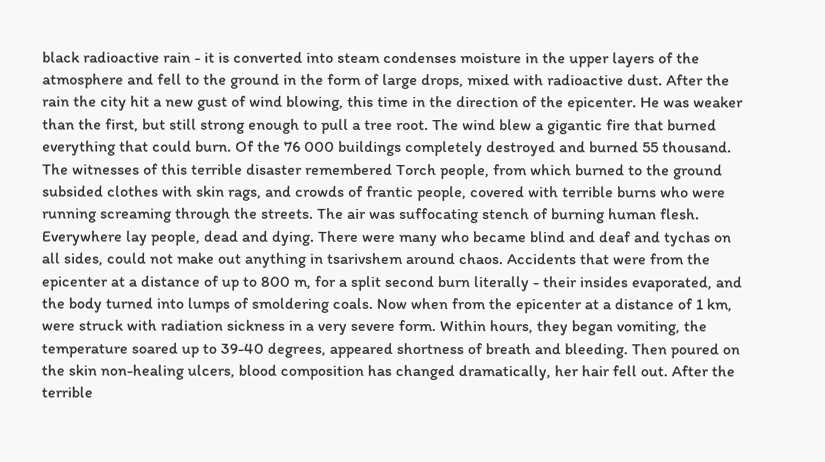black radioactive rain - it is converted into steam condenses moisture in the upper layers of the atmosphere and fell to the ground in the form of large drops, mixed with radioactive dust. After the rain the city hit a new gust of wind blowing, this time in the direction of the epicenter. He was weaker than the first, but still strong enough to pull a tree root. The wind blew a gigantic fire that burned everything that could burn. Of the 76 000 buildings completely destroyed and burned 55 thousand. The witnesses of this terrible disaster remembered Torch people, from which burned to the ground subsided clothes with skin rags, and crowds of frantic people, covered with terrible burns who were running screaming through the streets. The air was suffocating stench of burning human flesh. Everywhere lay people, dead and dying. There were many who became blind and deaf and tychas on all sides, could not make out anything in tsarivshem around chaos. Accidents that were from the epicenter at a distance of up to 800 m, for a split second burn literally - their insides evaporated, and the body turned into lumps of smoldering coals. Now when from the epicenter at a distance of 1 km, were struck with radiation sickness in a very severe form. Within hours, they began vomiting, the temperature soared up to 39-40 degrees, appeared shortness of breath and bleeding. Then poured on the skin non-healing ulcers, blood composition has changed dramatically, her hair fell out. After the terrible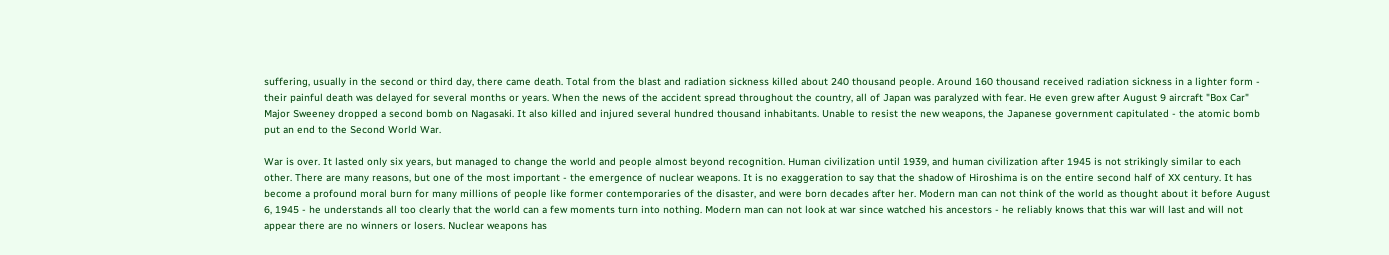suffering, usually in the second or third day, there came death. Total from the blast and radiation sickness killed about 240 thousand people. Around 160 thousand received radiation sickness in a lighter form - their painful death was delayed for several months or years. When the news of the accident spread throughout the country, all of Japan was paralyzed with fear. He even grew after August 9 aircraft "Box Car" Major Sweeney dropped a second bomb on Nagasaki. It also killed and injured several hundred thousand inhabitants. Unable to resist the new weapons, the Japanese government capitulated - the atomic bomb put an end to the Second World War.

War is over. It lasted only six years, but managed to change the world and people almost beyond recognition. Human civilization until 1939, and human civilization after 1945 is not strikingly similar to each other. There are many reasons, but one of the most important - the emergence of nuclear weapons. It is no exaggeration to say that the shadow of Hiroshima is on the entire second half of XX century. It has become a profound moral burn for many millions of people like former contemporaries of the disaster, and were born decades after her. Modern man can not think of the world as thought about it before August 6, 1945 - he understands all too clearly that the world can a few moments turn into nothing. Modern man can not look at war since watched his ancestors - he reliably knows that this war will last and will not appear there are no winners or losers. Nuclear weapons has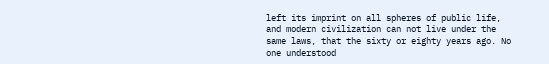left its imprint on all spheres of public life, and modern civilization can not live under the same laws, that the sixty or eighty years ago. No one understood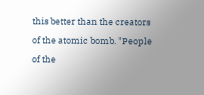this better than the creators of the atomic bomb. "People of the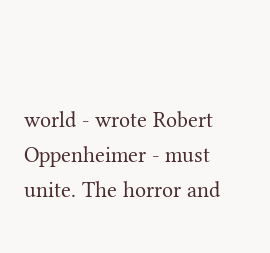world - wrote Robert Oppenheimer - must unite. The horror and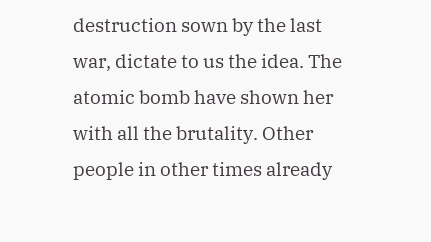destruction sown by the last war, dictate to us the idea. The atomic bomb have shown her with all the brutality. Other people in other times already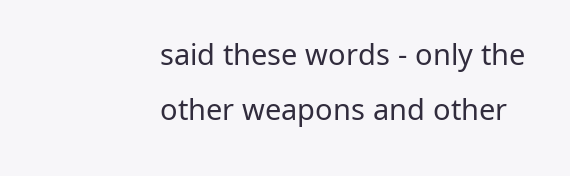said these words - only the other weapons and other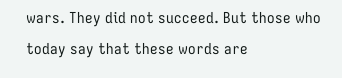wars. They did not succeed. But those who today say that these words are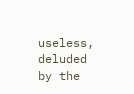useless, deluded by the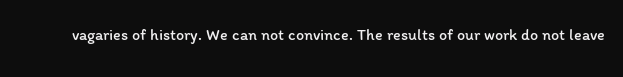vagaries of history. We can not convince. The results of our work do not leave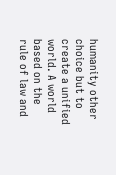humanity other choice but to create a unified world. A world based on the rule of law and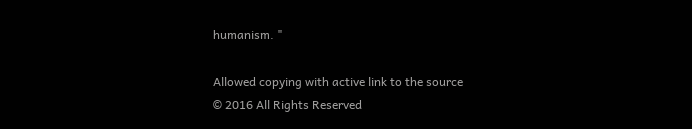humanism. "

Allowed copying with active link to the source
© 2016 All Rights Reserved